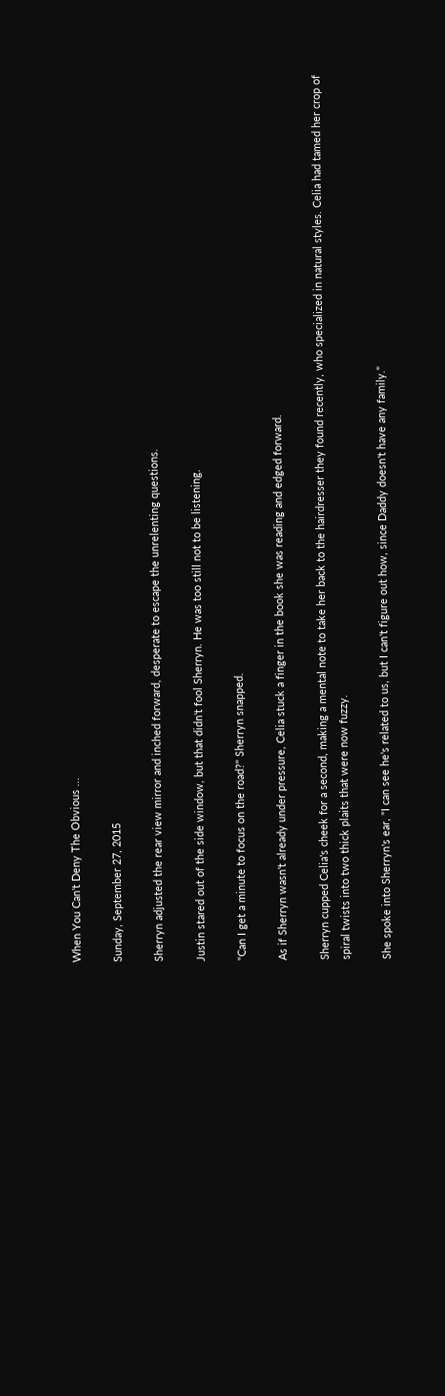When You Can't Deny The Obvious ...

Sunday, September 27, 2015

Sherryn adjusted the rear view mirror and inched forward, desperate to escape the unrelenting questions.

Justin stared out of the side window, but that didn't fool Sherryn. He was too still not to be listening.

"Can I get a minute to focus on the road?" Sherryn snapped.

As if Sherryn wasn't already under pressure, Celia stuck a finger in the book she was reading and edged forward.

Sherryn cupped Celia's cheek for a second, making a mental note to take her back to the hairdresser they found recently, who specialized in natural styles. Celia had tamed her crop of spiral twists into two thick plaits that were now fuzzy.

She spoke into Sherryn's ear, "I can see he's related to us, but I can't figure out how, since Daddy doesn't have any family."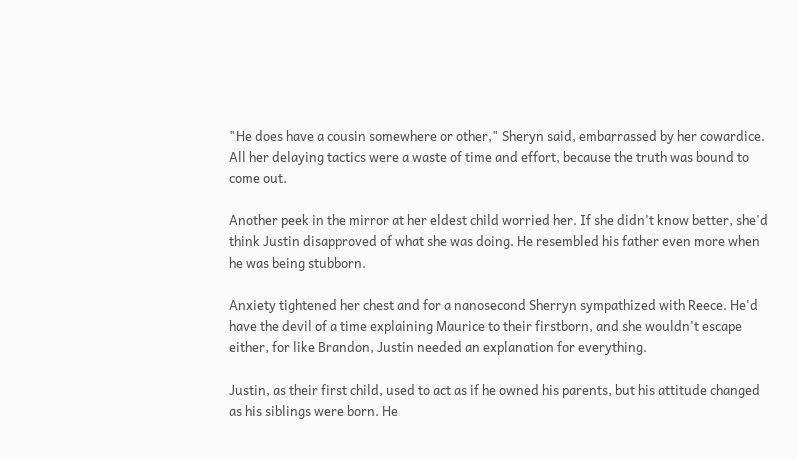"He does have a cousin somewhere or other," Sheryn said, embarrassed by her cowardice. All her delaying tactics were a waste of time and effort, because the truth was bound to come out.

Another peek in the mirror at her eldest child worried her. If she didn't know better, she'd think Justin disapproved of what she was doing. He resembled his father even more when he was being stubborn.

Anxiety tightened her chest and for a nanosecond Sherryn sympathized with Reece. He'd have the devil of a time explaining Maurice to their firstborn, and she wouldn't escape either, for like Brandon, Justin needed an explanation for everything.

Justin, as their first child, used to act as if he owned his parents, but his attitude changed as his siblings were born. He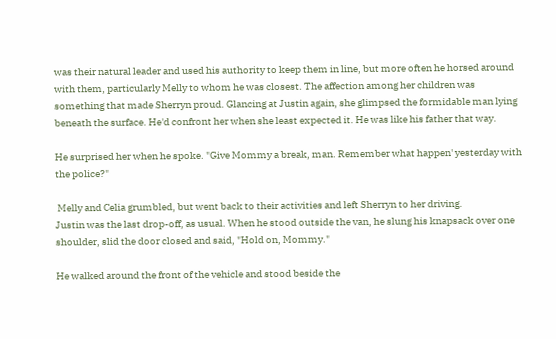was their natural leader and used his authority to keep them in line, but more often he horsed around with them, particularly Melly to whom he was closest. The affection among her children was something that made Sherryn proud. Glancing at Justin again, she glimpsed the formidable man lying beneath the surface. He'd confront her when she least expected it. He was like his father that way.

He surprised her when he spoke. "Give Mommy a break, man. Remember what happen' yesterday with the police?"

 Melly and Celia grumbled, but went back to their activities and left Sherryn to her driving.
Justin was the last drop-off, as usual. When he stood outside the van, he slung his knapsack over one shoulder, slid the door closed and said, "Hold on, Mommy."

He walked around the front of the vehicle and stood beside the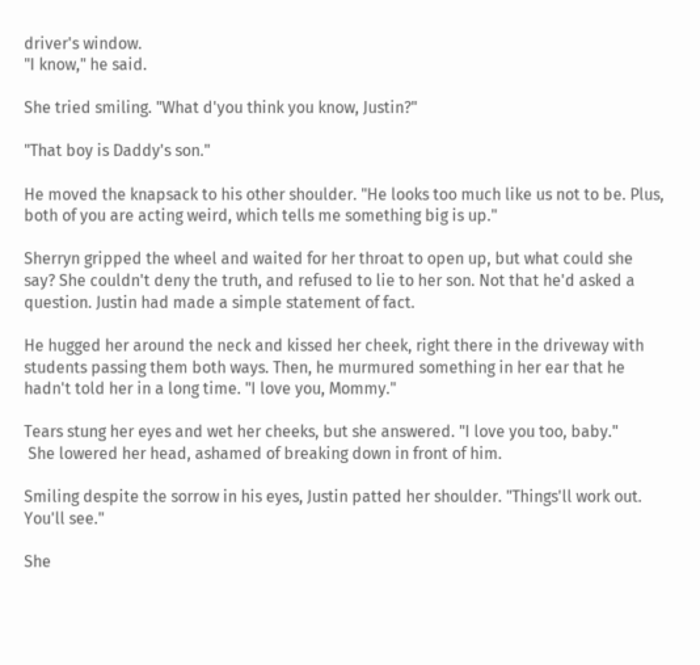driver's window.
"I know," he said.

She tried smiling. "What d'you think you know, Justin?"

"That boy is Daddy's son."

He moved the knapsack to his other shoulder. "He looks too much like us not to be. Plus, both of you are acting weird, which tells me something big is up."

Sherryn gripped the wheel and waited for her throat to open up, but what could she say? She couldn't deny the truth, and refused to lie to her son. Not that he'd asked a question. Justin had made a simple statement of fact.

He hugged her around the neck and kissed her cheek, right there in the driveway with students passing them both ways. Then, he murmured something in her ear that he hadn't told her in a long time. "I love you, Mommy."

Tears stung her eyes and wet her cheeks, but she answered. "I love you too, baby."
 She lowered her head, ashamed of breaking down in front of him.

Smiling despite the sorrow in his eyes, Justin patted her shoulder. "Things'll work out. You'll see."

She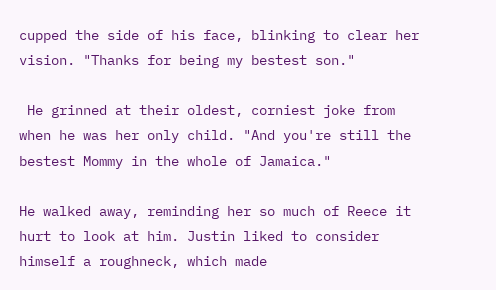cupped the side of his face, blinking to clear her vision. "Thanks for being my bestest son."

 He grinned at their oldest, corniest joke from when he was her only child. "And you're still the bestest Mommy in the whole of Jamaica."

He walked away, reminding her so much of Reece it hurt to look at him. Justin liked to consider himself a roughneck, which made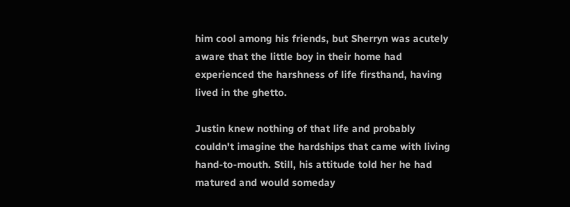him cool among his friends, but Sherryn was acutely aware that the little boy in their home had experienced the harshness of life firsthand, having lived in the ghetto.

Justin knew nothing of that life and probably couldn't imagine the hardships that came with living hand-to-mouth. Still, his attitude told her he had matured and would someday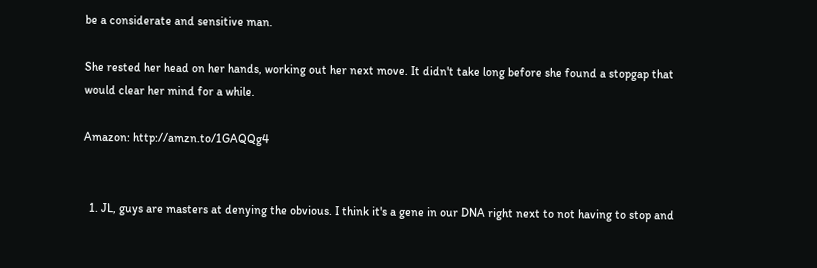be a considerate and sensitive man.

She rested her head on her hands, working out her next move. It didn't take long before she found a stopgap that would clear her mind for a while.

Amazon: http://amzn.to/1GAQQg4


  1. JL, guys are masters at denying the obvious. I think it's a gene in our DNA right next to not having to stop and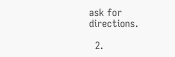ask for directions.

  2.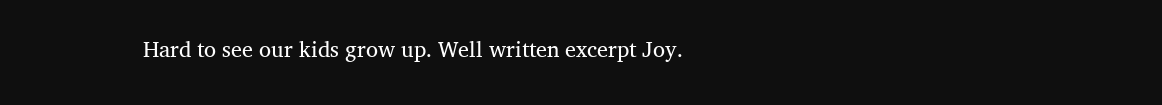Hard to see our kids grow up. Well written excerpt Joy.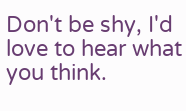Don't be shy, I'd love to hear what you think.